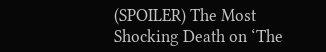(SPOILER) The Most Shocking Death on ‘The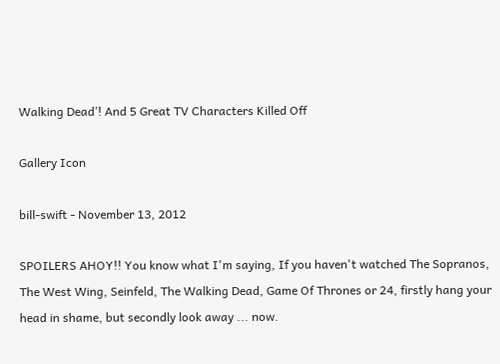Walking Dead’! And 5 Great TV Characters Killed Off

Gallery Icon

bill-swift - November 13, 2012

SPOILERS AHOY!! You know what I'm saying, If you haven't watched The Sopranos, The West Wing, Seinfeld, The Walking Dead, Game Of Thrones or 24, firstly hang your head in shame, but secondly look away ... now.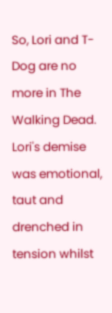So, Lori and T-Dog are no more in The Walking Dead. Lori's demise was emotional, taut and drenched in tension whilst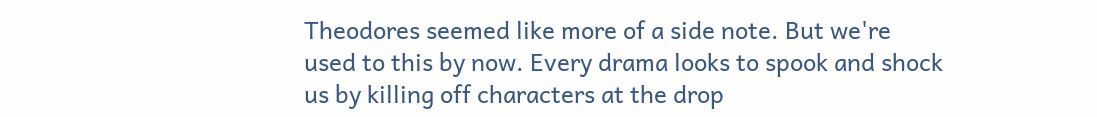Theodores seemed like more of a side note. But we're used to this by now. Every drama looks to spook and shock us by killing off characters at the drop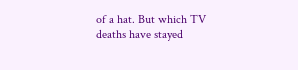of a hat. But which TV deaths have stayed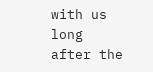with us long after the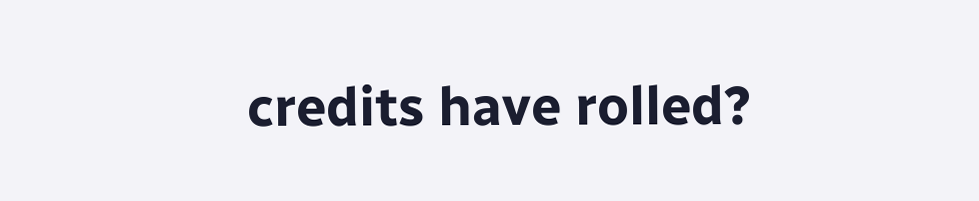credits have rolled?